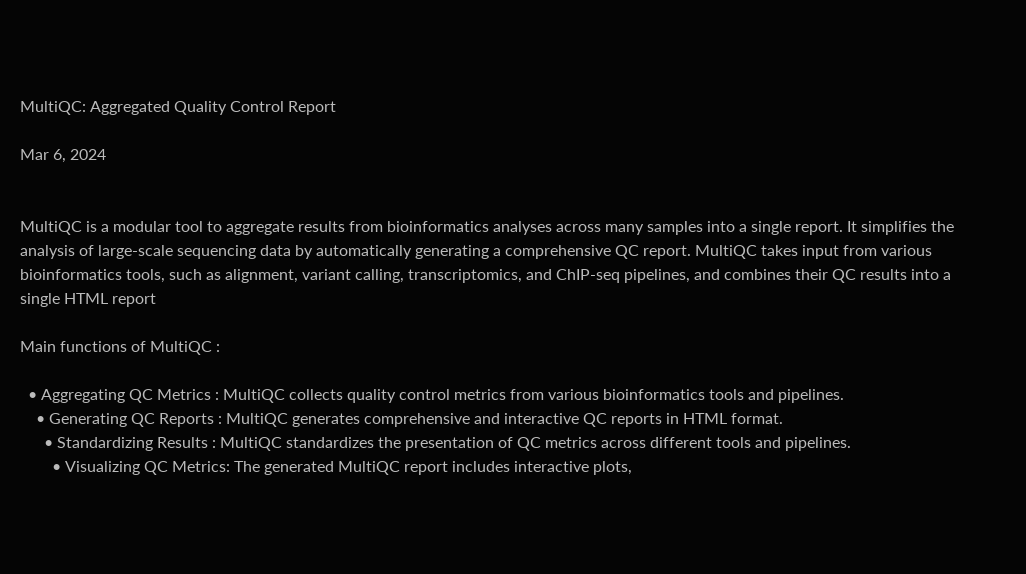MultiQC: Aggregated Quality Control Report

Mar 6, 2024


MultiQC is a modular tool to aggregate results from bioinformatics analyses across many samples into a single report. It simplifies the analysis of large-scale sequencing data by automatically generating a comprehensive QC report. MultiQC takes input from various bioinformatics tools, such as alignment, variant calling, transcriptomics, and ChIP-seq pipelines, and combines their QC results into a single HTML report

Main functions of MultiQC :

  • Aggregating QC Metrics : MultiQC collects quality control metrics from various bioinformatics tools and pipelines.
    • Generating QC Reports : MultiQC generates comprehensive and interactive QC reports in HTML format.
      • Standardizing Results : MultiQC standardizes the presentation of QC metrics across different tools and pipelines.
        • Visualizing QC Metrics: The generated MultiQC report includes interactive plots,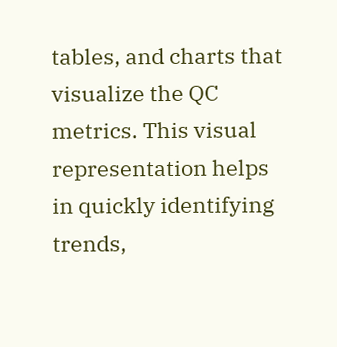tables, and charts that visualize the QC metrics. This visual representation helps in quickly identifying trends,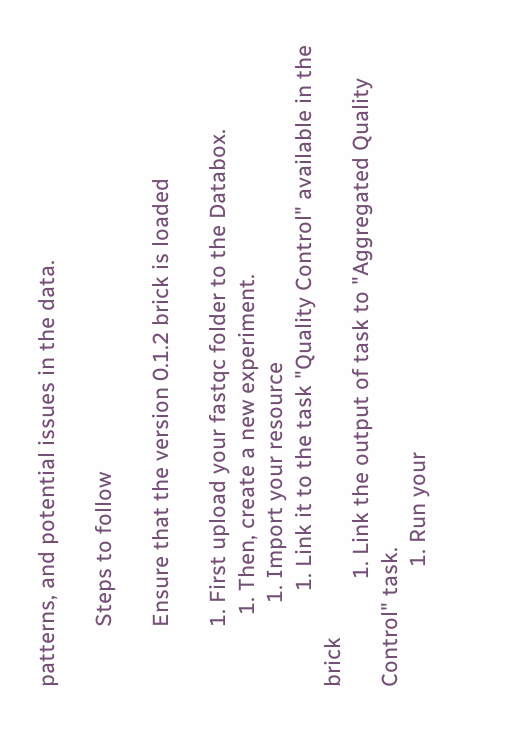patterns, and potential issues in the data.

          Steps to follow

          Ensure that the version 0.1.2 brick is loaded

          1. First upload your fastqc folder to the Databox.
            1. Then, create a new experiment.
              1. Import your resource
                1. Link it to the task "Quality Control" available in the brick
                  1. Link the output of task to "Aggregated Quality Control" task.
                    1. Run your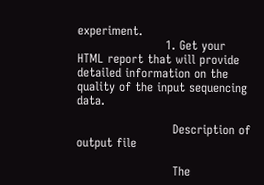experiment.
                      1. Get your HTML report that will provide detailed information on the quality of the input sequencing data.

                        Description of output file

                        The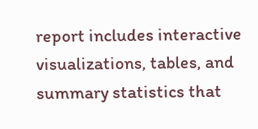report includes interactive visualizations, tables, and summary statistics that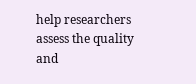help researchers assess the quality and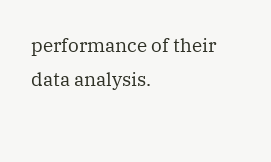performance of their data analysis.